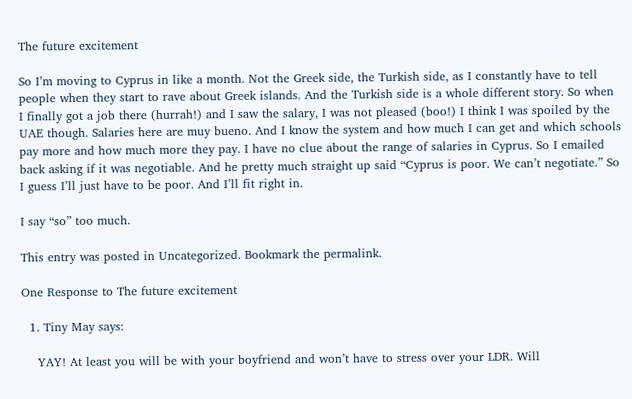The future excitement

So I’m moving to Cyprus in like a month. Not the Greek side, the Turkish side, as I constantly have to tell people when they start to rave about Greek islands. And the Turkish side is a whole different story. So when I finally got a job there (hurrah!) and I saw the salary, I was not pleased (boo!) I think I was spoiled by the UAE though. Salaries here are muy bueno. And I know the system and how much I can get and which schools pay more and how much more they pay. I have no clue about the range of salaries in Cyprus. So I emailed back asking if it was negotiable. And he pretty much straight up said “Cyprus is poor. We can’t negotiate.” So I guess I’ll just have to be poor. And I’ll fit right in.

I say “so” too much.

This entry was posted in Uncategorized. Bookmark the permalink.

One Response to The future excitement

  1. Tiny May says:

    YAY! At least you will be with your boyfriend and won’t have to stress over your LDR. Will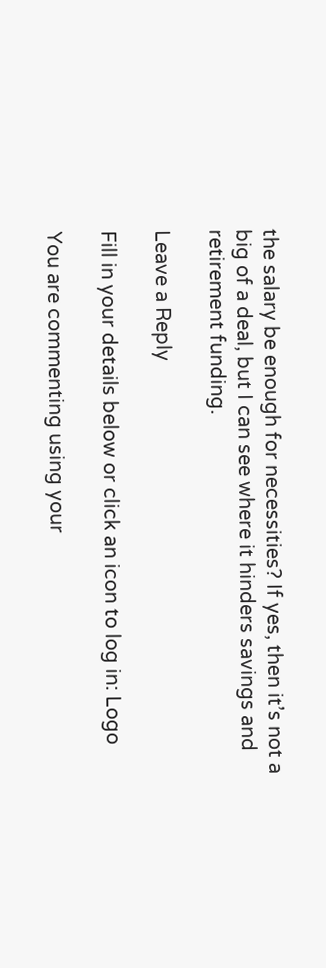the salary be enough for necessities? If yes, then it’s not a big of a deal, but I can see where it hinders savings and retirement funding.

Leave a Reply

Fill in your details below or click an icon to log in: Logo

You are commenting using your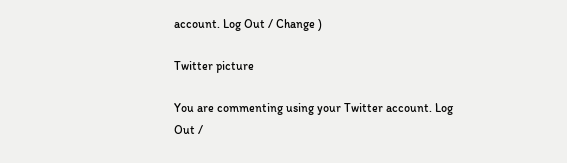account. Log Out / Change )

Twitter picture

You are commenting using your Twitter account. Log Out /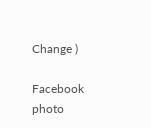Change )

Facebook photo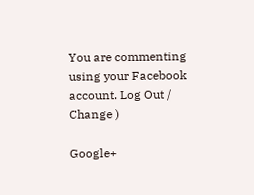You are commenting using your Facebook account. Log Out / Change )

Google+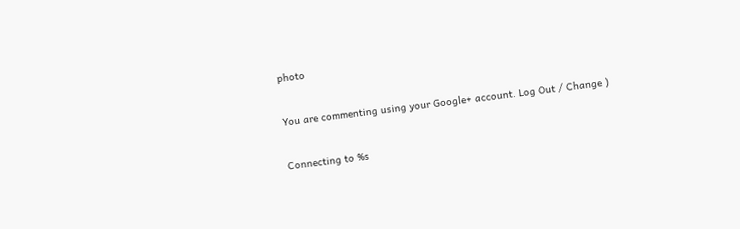photo

You are commenting using your Google+ account. Log Out / Change )

Connecting to %s